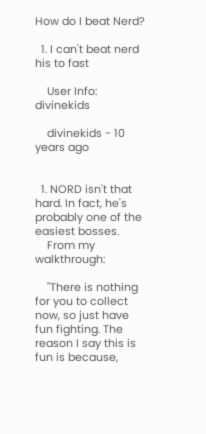How do I beat Nerd?

  1. I can't beat nerd his to fast

    User Info: divinekids

    divinekids - 10 years ago


  1. NORD isn't that hard. In fact, he's probably one of the easiest bosses.
    From my walkthrough:

    "There is nothing for you to collect now, so just have fun fighting. The reason I say this is fun is because,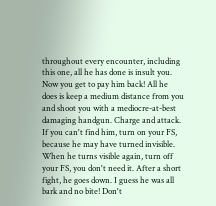throughout every encounter, including this one, all he has done is insult you. Now you get to pay him back! All he does is keep a medium distance from you and shoot you with a mediocre-at-best damaging handgun. Charge and attack. If you can't find him, turn on your FS, because he may have turned invisible. When he turns visible again, turn off your FS, you don't need it. After a short fight, he goes down. I guess he was all bark and no bite! Don't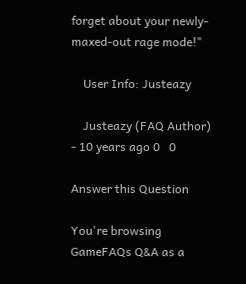forget about your newly-maxed-out rage mode!"

    User Info: Justeazy

    Justeazy (FAQ Author) - 10 years ago 0   0

Answer this Question

You're browsing GameFAQs Q&A as a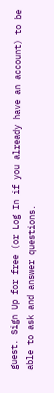guest. Sign Up for free (or Log In if you already have an account) to be able to ask and answer questions.